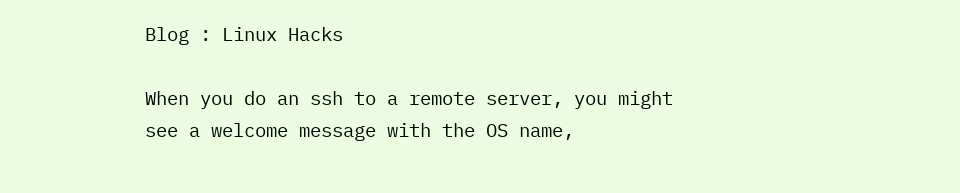Blog : Linux Hacks

When you do an ssh to a remote server, you might see a welcome message with the OS name,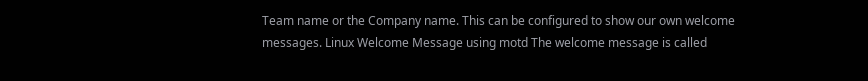Team name or the Company name. This can be configured to show our own welcome messages. Linux Welcome Message using motd The welcome message is called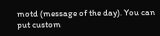motd (message of the day). You can put custom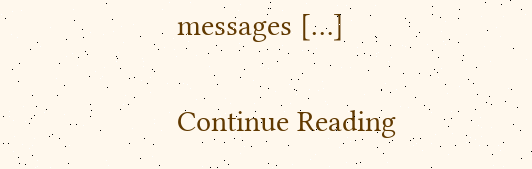messages […]

Continue Reading